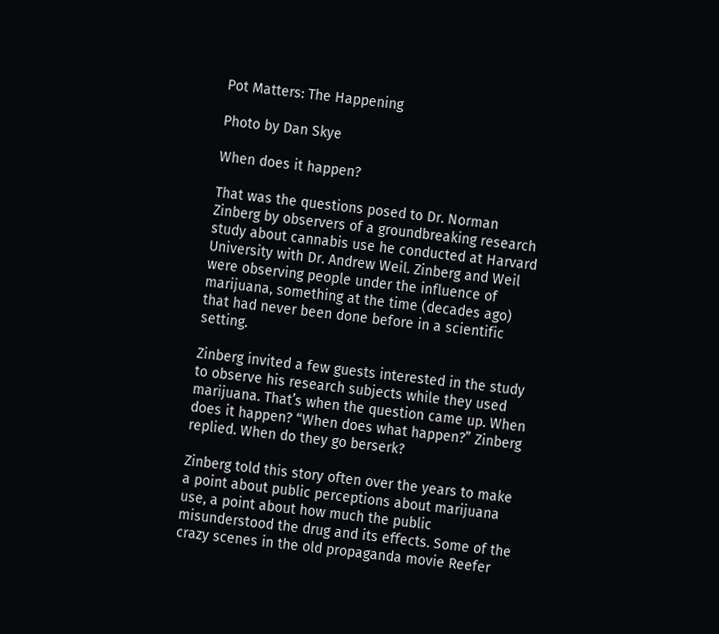Pot Matters: The Happening

Photo by Dan Skye

When does it happen?

That was the questions posed to Dr. Norman Zinberg by observers of a groundbreaking research study about cannabis use he conducted at Harvard University with Dr. Andrew Weil. Zinberg and Weil were observing people under the influence of marijuana, something at the time (decades ago) that had never been done before in a scientific setting.

Zinberg invited a few guests interested in the study to observe his research subjects while they used marijuana. That’s when the question came up. When does it happen? “When does what happen?” Zinberg replied. When do they go berserk?

Zinberg told this story often over the years to make a point about public perceptions about marijuana use, a point about how much the public misunderstood the drug and its effects. Some of the crazy scenes in the old propaganda movie Reefer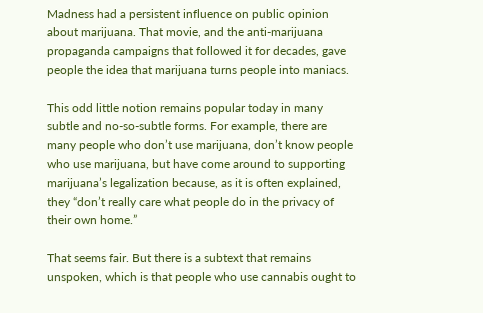Madness had a persistent influence on public opinion about marijuana. That movie, and the anti-marijuana propaganda campaigns that followed it for decades, gave people the idea that marijuana turns people into maniacs.

This odd little notion remains popular today in many subtle and no-so-subtle forms. For example, there are many people who don’t use marijuana, don’t know people who use marijuana, but have come around to supporting marijuana’s legalization because, as it is often explained, they “don’t really care what people do in the privacy of their own home.”

That seems fair. But there is a subtext that remains unspoken, which is that people who use cannabis ought to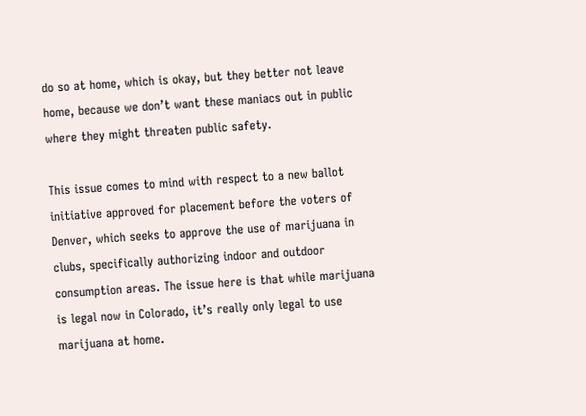do so at home, which is okay, but they better not leave home, because we don’t want these maniacs out in public where they might threaten public safety.

This issue comes to mind with respect to a new ballot initiative approved for placement before the voters of Denver, which seeks to approve the use of marijuana in clubs, specifically authorizing indoor and outdoor consumption areas. The issue here is that while marijuana is legal now in Colorado, it’s really only legal to use marijuana at home.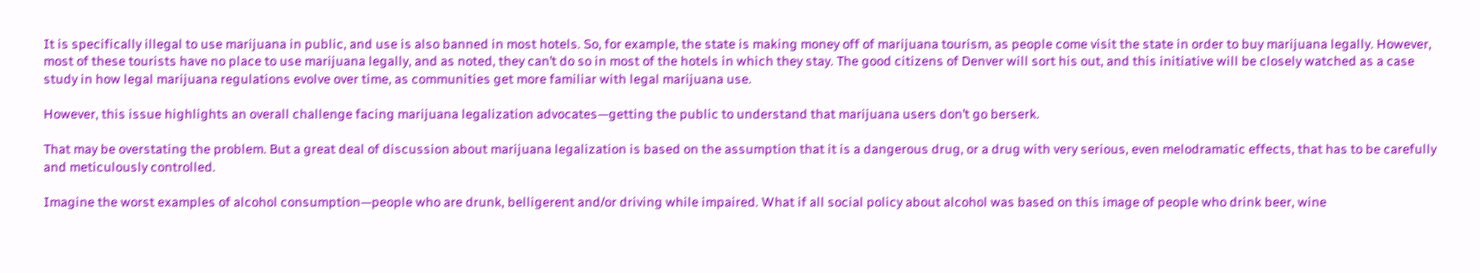It is specifically illegal to use marijuana in public, and use is also banned in most hotels. So, for example, the state is making money off of marijuana tourism, as people come visit the state in order to buy marijuana legally. However, most of these tourists have no place to use marijuana legally, and as noted, they can’t do so in most of the hotels in which they stay. The good citizens of Denver will sort his out, and this initiative will be closely watched as a case study in how legal marijuana regulations evolve over time, as communities get more familiar with legal marijuana use.

However, this issue highlights an overall challenge facing marijuana legalization advocates—getting the public to understand that marijuana users don’t go berserk.

That may be overstating the problem. But a great deal of discussion about marijuana legalization is based on the assumption that it is a dangerous drug, or a drug with very serious, even melodramatic effects, that has to be carefully and meticulously controlled.

Imagine the worst examples of alcohol consumption—people who are drunk, belligerent and/or driving while impaired. What if all social policy about alcohol was based on this image of people who drink beer, wine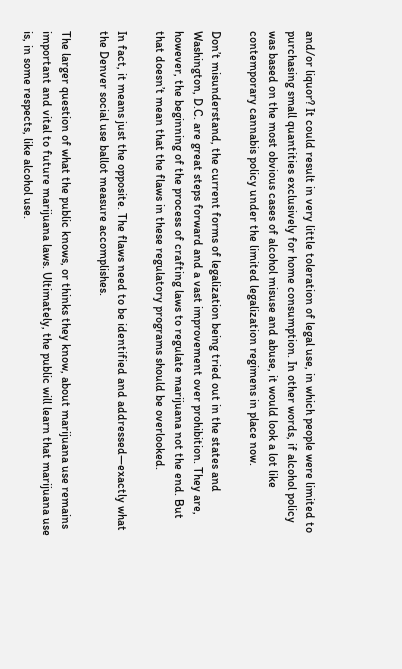and/or liquor? It could result in very little toleration of legal use, in which people were limited to purchasing small quantities exclusively for home consumption. In other words, if alcohol policy was based on the most obvious cases of alcohol misuse and abuse, it would look a lot like contemporary cannabis policy under the limited legalization regimens in place now.

Don’t misunderstand, the current forms of legalization being tried out in the states and Washington, D.C. are great steps forward and a vast improvement over prohibition. They are, however, the beginning of the process of crafting laws to regulate marijuana not the end. But that doesn’t mean that the flaws in these regulatory programs should be overlooked.

In fact, it means just the opposite. The flaws need to be identified and addressed—exactly what the Denver social use ballot measure accomplishes.

The larger question of what the public knows, or thinks they know, about marijuana use remains important and vital to future marijuana laws. Ultimately, the public will learn that marijuana use is, in some respects, like alcohol use.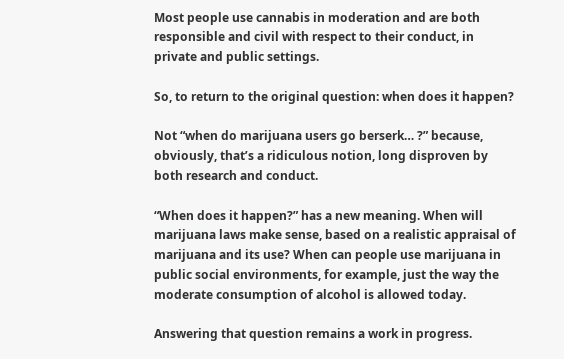Most people use cannabis in moderation and are both responsible and civil with respect to their conduct, in private and public settings.

So, to return to the original question: when does it happen?

Not “when do marijuana users go berserk… ?” because, obviously, that’s a ridiculous notion, long disproven by both research and conduct.

“When does it happen?” has a new meaning. When will marijuana laws make sense, based on a realistic appraisal of marijuana and its use? When can people use marijuana in public social environments, for example, just the way the moderate consumption of alcohol is allowed today.

Answering that question remains a work in progress.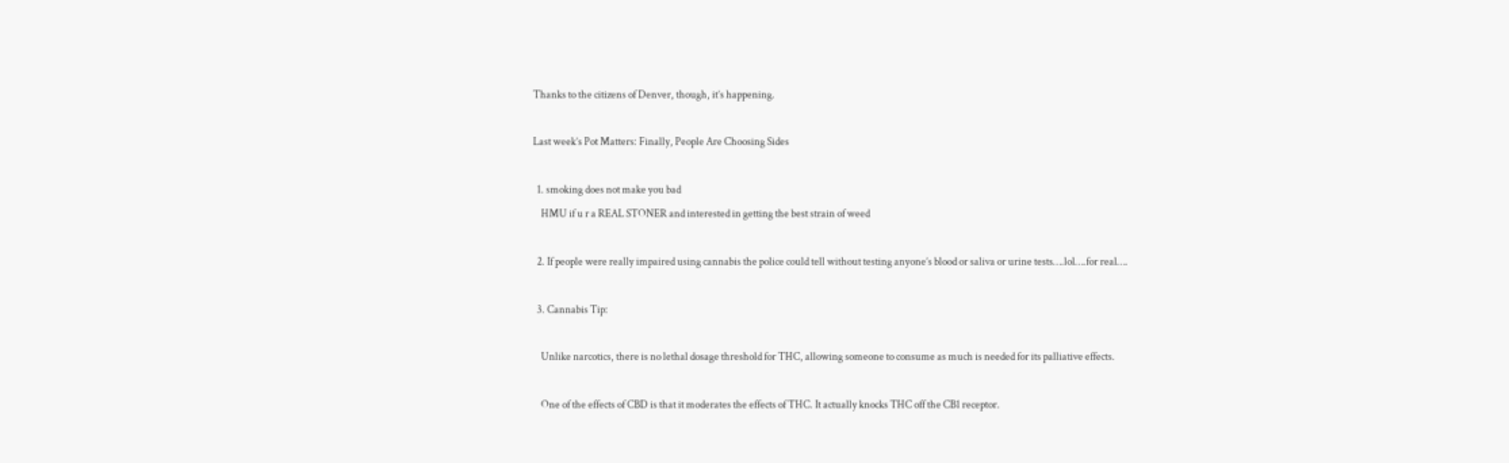Thanks to the citizens of Denver, though, it’s happening.

Last week’s Pot Matters: Finally, People Are Choosing Sides

  1. smoking does not make you bad
    HMU if u r a REAL STONER and interested in getting the best strain of weed

  2. If people were really impaired using cannabis the police could tell without testing anyone’s blood or saliva or urine tests….lol….for real….

  3. Cannabis Tip:

    Unlike narcotics, there is no lethal dosage threshold for THC, allowing someone to consume as much is needed for its palliative effects.

    One of the effects of CBD is that it moderates the effects of THC. It actually knocks THC off the CB1 receptor.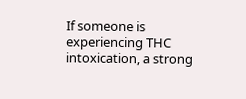If someone is experiencing THC intoxication, a strong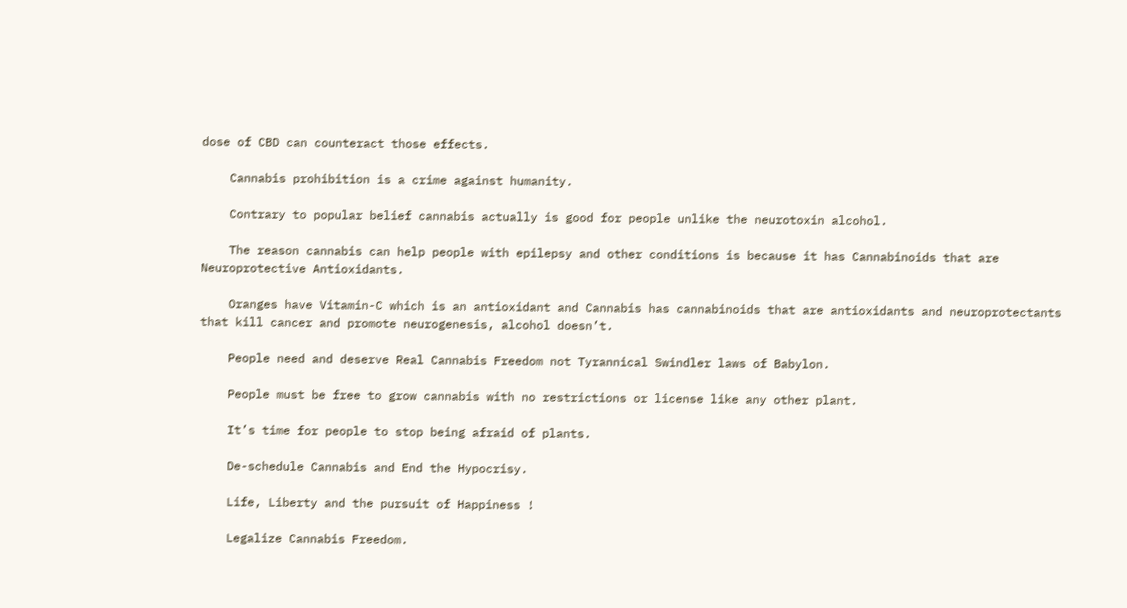dose of CBD can counteract those effects.

    Cannabis prohibition is a crime against humanity.

    Contrary to popular belief cannabis actually is good for people unlike the neurotoxin alcohol.

    The reason cannabis can help people with epilepsy and other conditions is because it has Cannabinoids that are Neuroprotective Antioxidants.

    Oranges have Vitamin-C which is an antioxidant and Cannabis has cannabinoids that are antioxidants and neuroprotectants that kill cancer and promote neurogenesis, alcohol doesn’t.

    People need and deserve Real Cannabis Freedom not Tyrannical Swindler laws of Babylon.

    People must be free to grow cannabis with no restrictions or license like any other plant.

    It’s time for people to stop being afraid of plants.

    De-schedule Cannabis and End the Hypocrisy.

    Life, Liberty and the pursuit of Happiness !

    Legalize Cannabis Freedom.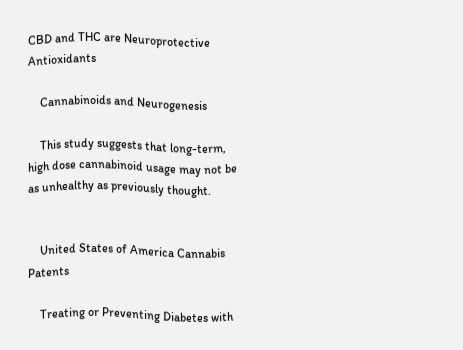CBD and THC are Neuroprotective Antioxidants

    Cannabinoids and Neurogenesis

    This study suggests that long-term, high dose cannabinoid usage may not be as unhealthy as previously thought.


    United States of America Cannabis Patents

    Treating or Preventing Diabetes with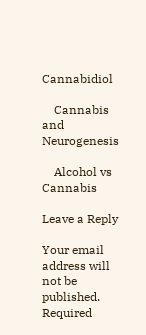Cannabidiol

    Cannabis and Neurogenesis

    Alcohol vs Cannabis

Leave a Reply

Your email address will not be published. Required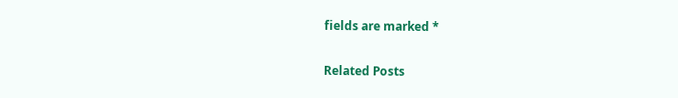fields are marked *

Related Posts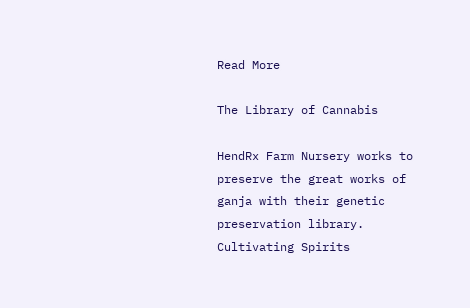Read More

The Library of Cannabis

HendRx Farm Nursery works to preserve the great works of ganja with their genetic preservation library.
Cultivating Spirits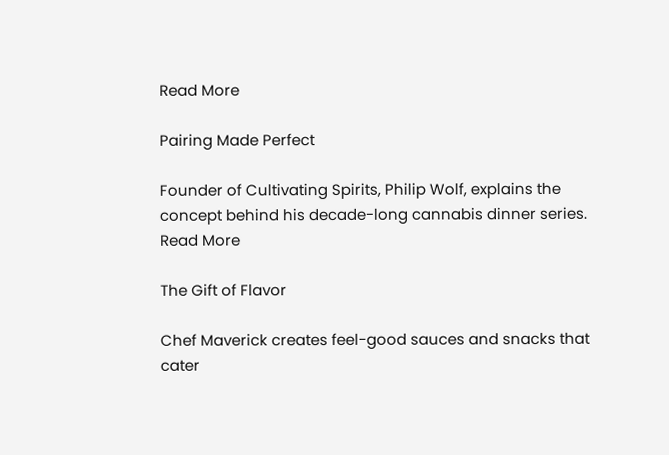Read More

Pairing Made Perfect

Founder of Cultivating Spirits, Philip Wolf, explains the concept behind his decade-long cannabis dinner series.
Read More

The Gift of Flavor

Chef Maverick creates feel-good sauces and snacks that cater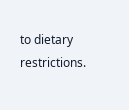to dietary restrictions.